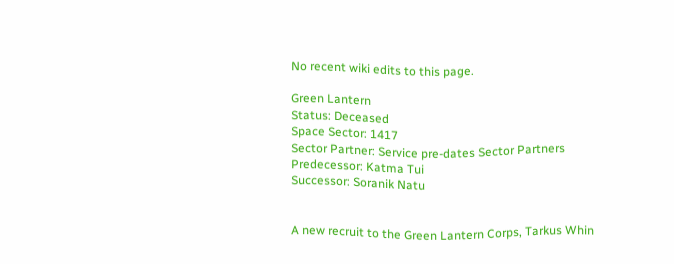No recent wiki edits to this page.

Green Lantern
Status: Deceased
Space Sector: 1417
Sector Partner: Service pre-dates Sector Partners
Predecessor: Katma Tui
Successor: Soranik Natu


A new recruit to the Green Lantern Corps, Tarkus Whin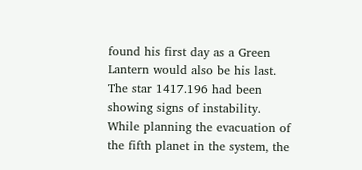found his first day as a Green Lantern would also be his last. The star 1417.196 had been showing signs of instability. While planning the evacuation of the fifth planet in the system, the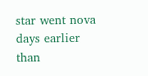star went nova days earlier than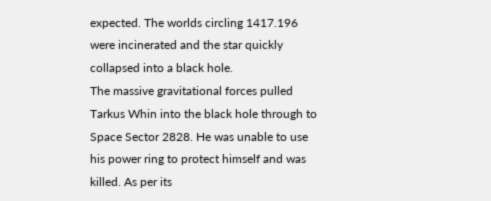expected. The worlds circling 1417.196 were incinerated and the star quickly collapsed into a black hole.
The massive gravitational forces pulled Tarkus Whin into the black hole through to Space Sector 2828. He was unable to use his power ring to protect himself and was killed. As per its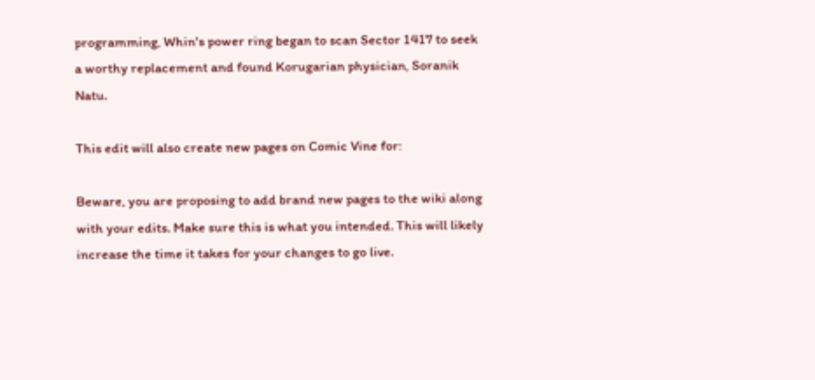programming, Whin's power ring began to scan Sector 1417 to seek a worthy replacement and found Korugarian physician, Soranik Natu.

This edit will also create new pages on Comic Vine for:

Beware, you are proposing to add brand new pages to the wiki along with your edits. Make sure this is what you intended. This will likely increase the time it takes for your changes to go live.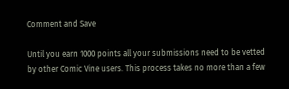Comment and Save

Until you earn 1000 points all your submissions need to be vetted by other Comic Vine users. This process takes no more than a few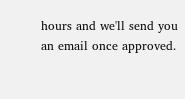hours and we'll send you an email once approved.